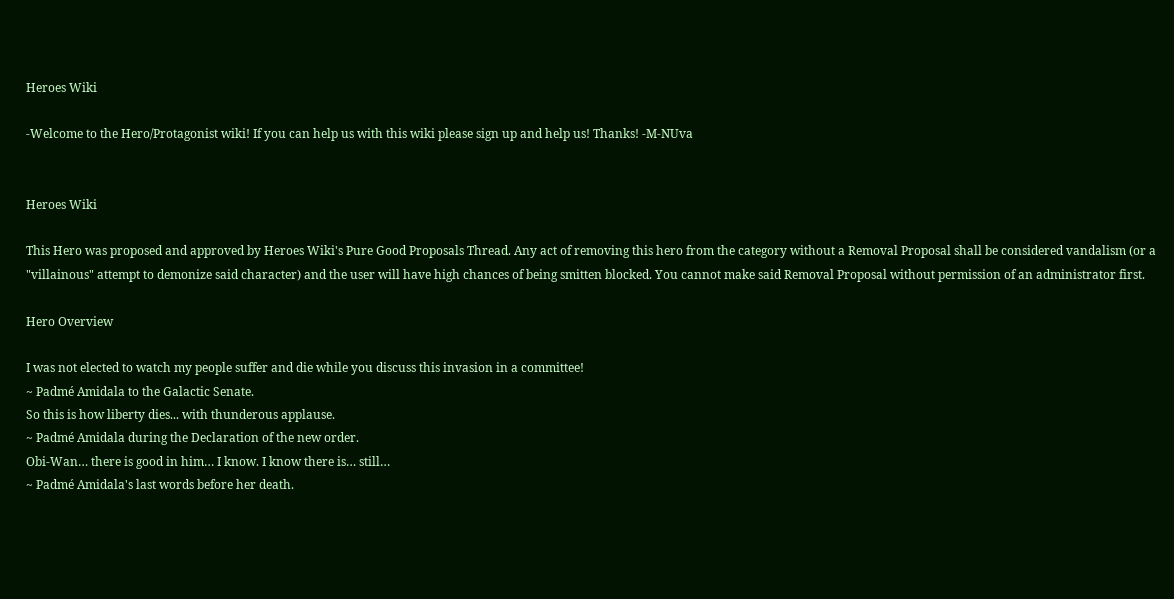Heroes Wiki

-Welcome to the Hero/Protagonist wiki! If you can help us with this wiki please sign up and help us! Thanks! -M-NUva


Heroes Wiki

This Hero was proposed and approved by Heroes Wiki's Pure Good Proposals Thread. Any act of removing this hero from the category without a Removal Proposal shall be considered vandalism (or a "villainous" attempt to demonize said character) and the user will have high chances of being smitten blocked. You cannot make said Removal Proposal without permission of an administrator first.

Hero Overview

I was not elected to watch my people suffer and die while you discuss this invasion in a committee!
~ Padmé Amidala to the Galactic Senate.
So this is how liberty dies... with thunderous applause.
~ Padmé Amidala during the Declaration of the new order.
Obi-Wan… there is good in him… I know. I know there is… still…
~ Padmé Amidala's last words before her death.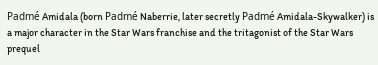Padmé Amidala (born Padmé Naberrie, later secretly Padmé Amidala-Skywalker) is a major character in the Star Wars franchise and the tritagonist of the Star Wars prequel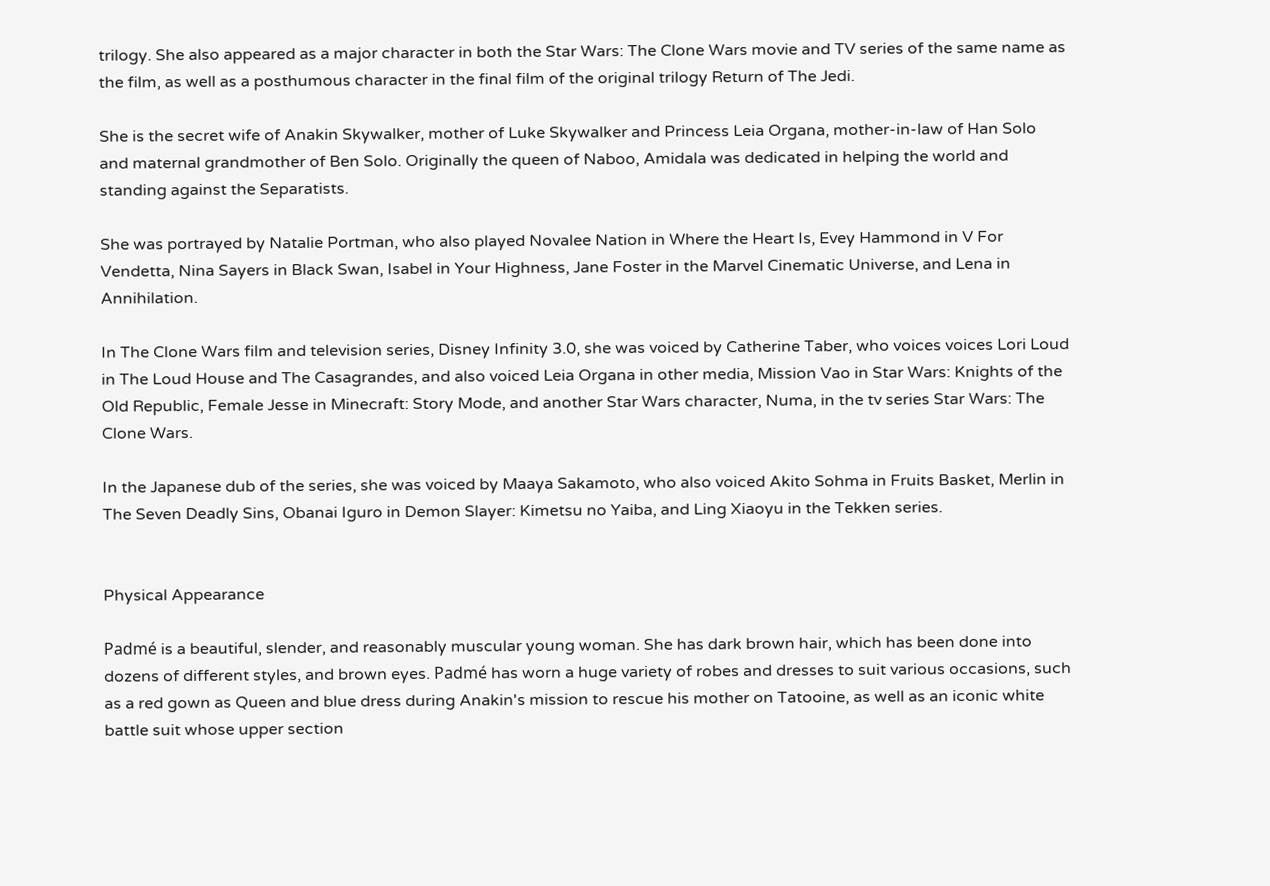trilogy. She also appeared as a major character in both the Star Wars: The Clone Wars movie and TV series of the same name as the film, as well as a posthumous character in the final film of the original trilogy Return of The Jedi.

She is the secret wife of Anakin Skywalker, mother of Luke Skywalker and Princess Leia Organa, mother-in-law of Han Solo and maternal grandmother of Ben Solo. Originally the queen of Naboo, Amidala was dedicated in helping the world and standing against the Separatists.

She was portrayed by Natalie Portman, who also played Novalee Nation in Where the Heart Is, Evey Hammond in V For Vendetta, Nina Sayers in Black Swan, Isabel in Your Highness, Jane Foster in the Marvel Cinematic Universe, and Lena in Annihilation.

In The Clone Wars film and television series, Disney Infinity 3.0, she was voiced by Catherine Taber, who voices voices Lori Loud in The Loud House and The Casagrandes, and also voiced Leia Organa in other media, Mission Vao in Star Wars: Knights of the Old Republic, Female Jesse in Minecraft: Story Mode, and another Star Wars character, Numa, in the tv series Star Wars: The Clone Wars.

In the Japanese dub of the series, she was voiced by Maaya Sakamoto, who also voiced Akito Sohma in Fruits Basket, Merlin in The Seven Deadly Sins, Obanai Iguro in Demon Slayer: Kimetsu no Yaiba, and Ling Xiaoyu in the Tekken series.


Physical Appearance

Padmé is a beautiful, slender, and reasonably muscular young woman. She has dark brown hair, which has been done into dozens of different styles, and brown eyes. Padmé has worn a huge variety of robes and dresses to suit various occasions, such as a red gown as Queen and blue dress during Anakin's mission to rescue his mother on Tatooine, as well as an iconic white battle suit whose upper section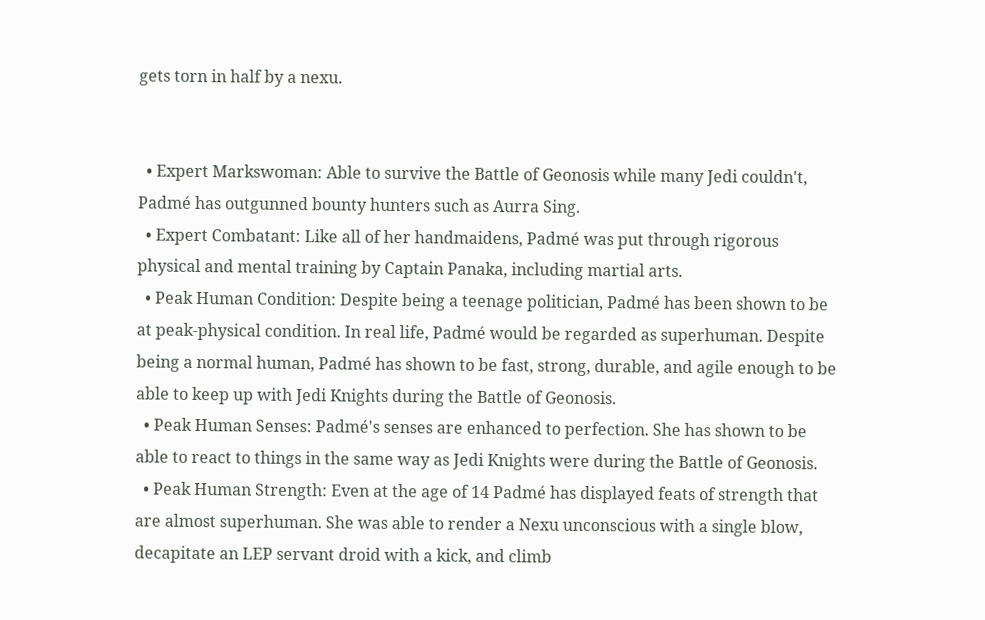gets torn in half by a nexu.


  • Expert Markswoman: Able to survive the Battle of Geonosis while many Jedi couldn't, Padmé has outgunned bounty hunters such as Aurra Sing.
  • Expert Combatant: Like all of her handmaidens, Padmé was put through rigorous physical and mental training by Captain Panaka, including martial arts.
  • Peak Human Condition: Despite being a teenage politician, Padmé has been shown to be at peak-physical condition. In real life, Padmé would be regarded as superhuman. Despite being a normal human, Padmé has shown to be fast, strong, durable, and agile enough to be able to keep up with Jedi Knights during the Battle of Geonosis.
  • Peak Human Senses: Padmé's senses are enhanced to perfection. She has shown to be able to react to things in the same way as Jedi Knights were during the Battle of Geonosis.
  • Peak Human Strength: Even at the age of 14 Padmé has displayed feats of strength that are almost superhuman. She was able to render a Nexu unconscious with a single blow, decapitate an LEP servant droid with a kick, and climb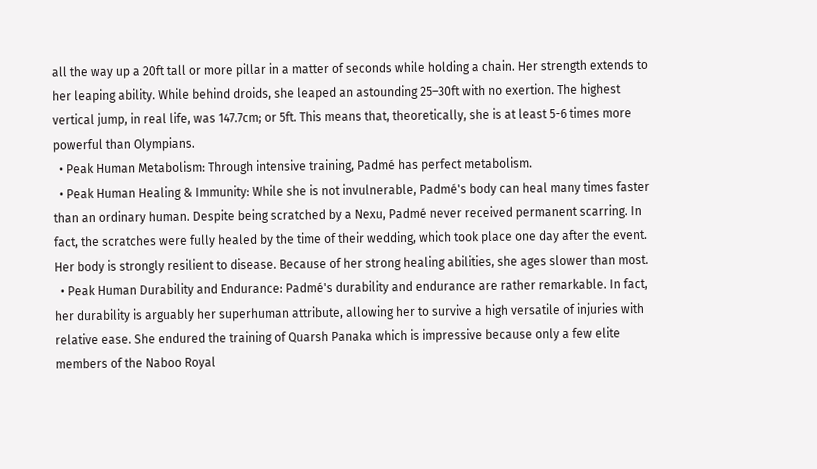all the way up a 20ft tall or more pillar in a matter of seconds while holding a chain. Her strength extends to her leaping ability. While behind droids, she leaped an astounding 25–30ft with no exertion. The highest vertical jump, in real life, was 147.7cm; or 5ft. This means that, theoretically, she is at least 5-6 times more powerful than Olympians.
  • Peak Human Metabolism: Through intensive training, Padmé has perfect metabolism.
  • Peak Human Healing & Immunity: While she is not invulnerable, Padmé's body can heal many times faster than an ordinary human. Despite being scratched by a Nexu, Padmé never received permanent scarring. In fact, the scratches were fully healed by the time of their wedding, which took place one day after the event. Her body is strongly resilient to disease. Because of her strong healing abilities, she ages slower than most.
  • Peak Human Durability and Endurance: Padmé's durability and endurance are rather remarkable. In fact, her durability is arguably her superhuman attribute, allowing her to survive a high versatile of injuries with relative ease. She endured the training of Quarsh Panaka which is impressive because only a few elite members of the Naboo Royal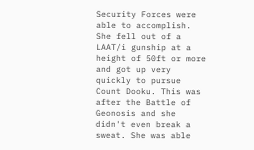Security Forces were able to accomplish. She fell out of a LAAT/i gunship at a height of 50ft or more and got up very quickly to pursue Count Dooku. This was after the Battle of Geonosis and she didn't even break a sweat. She was able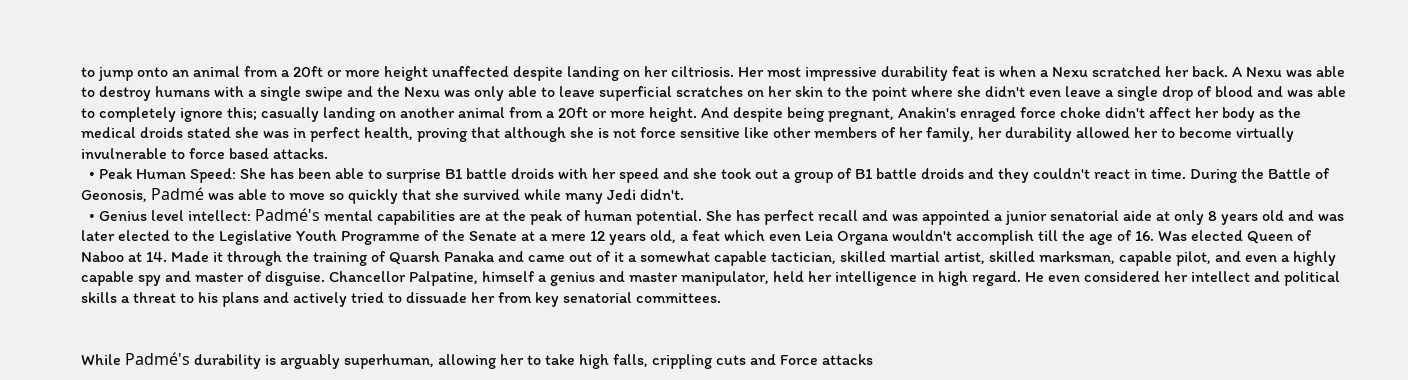to jump onto an animal from a 20ft or more height unaffected despite landing on her ciltriosis. Her most impressive durability feat is when a Nexu scratched her back. A Nexu was able to destroy humans with a single swipe and the Nexu was only able to leave superficial scratches on her skin to the point where she didn't even leave a single drop of blood and was able to completely ignore this; casually landing on another animal from a 20ft or more height. And despite being pregnant, Anakin's enraged force choke didn't affect her body as the medical droids stated she was in perfect health, proving that although she is not force sensitive like other members of her family, her durability allowed her to become virtually invulnerable to force based attacks.
  • Peak Human Speed: She has been able to surprise B1 battle droids with her speed and she took out a group of B1 battle droids and they couldn't react in time. During the Battle of Geonosis, Padmé was able to move so quickly that she survived while many Jedi didn't.
  • Genius level intellect: Padmé's mental capabilities are at the peak of human potential. She has perfect recall and was appointed a junior senatorial aide at only 8 years old and was later elected to the Legislative Youth Programme of the Senate at a mere 12 years old, a feat which even Leia Organa wouldn't accomplish till the age of 16. Was elected Queen of Naboo at 14. Made it through the training of Quarsh Panaka and came out of it a somewhat capable tactician, skilled martial artist, skilled marksman, capable pilot, and even a highly capable spy and master of disguise. Chancellor Palpatine, himself a genius and master manipulator, held her intelligence in high regard. He even considered her intellect and political skills a threat to his plans and actively tried to dissuade her from key senatorial committees.


While Padmé's durability is arguably superhuman, allowing her to take high falls, crippling cuts and Force attacks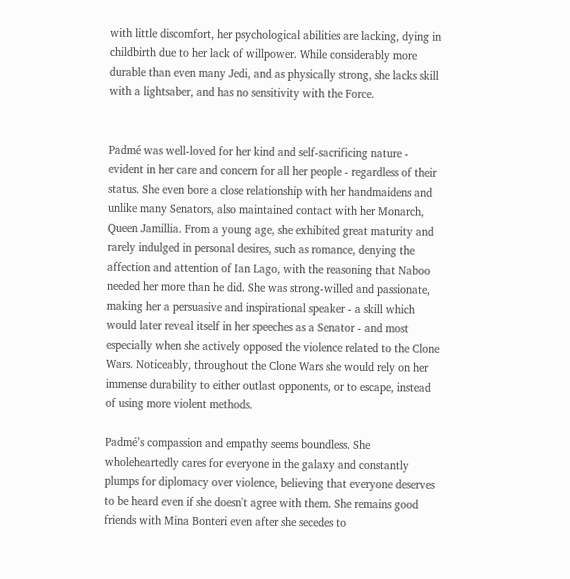with little discomfort, her psychological abilities are lacking, dying in childbirth due to her lack of willpower. While considerably more durable than even many Jedi, and as physically strong, she lacks skill with a lightsaber, and has no sensitivity with the Force.


Padmé was well-loved for her kind and self-sacrificing nature - evident in her care and concern for all her people - regardless of their status. She even bore a close relationship with her handmaidens and unlike many Senators, also maintained contact with her Monarch, Queen Jamillia. From a young age, she exhibited great maturity and rarely indulged in personal desires, such as romance, denying the affection and attention of Ian Lago, with the reasoning that Naboo needed her more than he did. She was strong-willed and passionate, making her a persuasive and inspirational speaker - a skill which would later reveal itself in her speeches as a Senator - and most especially when she actively opposed the violence related to the Clone Wars. Noticeably, throughout the Clone Wars she would rely on her immense durability to either outlast opponents, or to escape, instead of using more violent methods.

Padmé’s compassion and empathy seems boundless. She wholeheartedly cares for everyone in the galaxy and constantly plumps for diplomacy over violence, believing that everyone deserves to be heard even if she doesn't agree with them. She remains good friends with Mina Bonteri even after she secedes to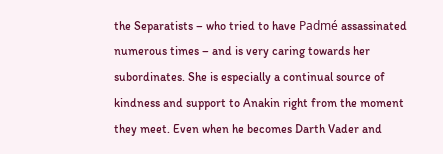the Separatists – who tried to have Padmé assassinated numerous times – and is very caring towards her subordinates. She is especially a continual source of kindness and support to Anakin right from the moment they meet. Even when he becomes Darth Vader and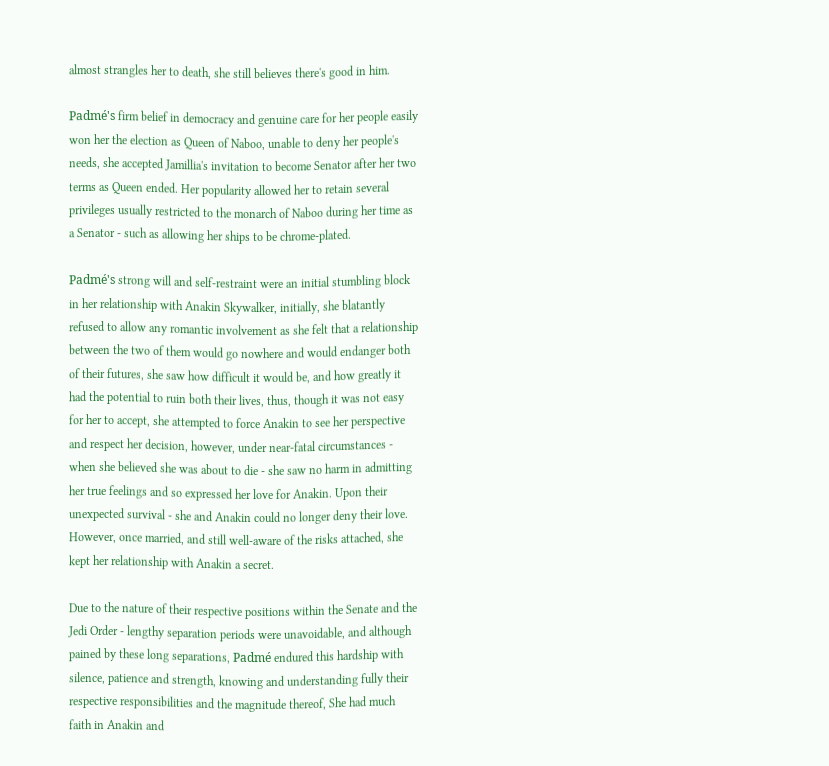almost strangles her to death, she still believes there's good in him.

Padmé's firm belief in democracy and genuine care for her people easily won her the election as Queen of Naboo, unable to deny her people's needs, she accepted Jamillia's invitation to become Senator after her two terms as Queen ended. Her popularity allowed her to retain several privileges usually restricted to the monarch of Naboo during her time as a Senator - such as allowing her ships to be chrome-plated.

Padmé's strong will and self-restraint were an initial stumbling block in her relationship with Anakin Skywalker, initially, she blatantly refused to allow any romantic involvement as she felt that a relationship between the two of them would go nowhere and would endanger both of their futures, she saw how difficult it would be, and how greatly it had the potential to ruin both their lives, thus, though it was not easy for her to accept, she attempted to force Anakin to see her perspective and respect her decision, however, under near-fatal circumstances - when she believed she was about to die - she saw no harm in admitting her true feelings and so expressed her love for Anakin. Upon their unexpected survival - she and Anakin could no longer deny their love. However, once married, and still well-aware of the risks attached, she kept her relationship with Anakin a secret.

Due to the nature of their respective positions within the Senate and the Jedi Order - lengthy separation periods were unavoidable, and although pained by these long separations, Padmé endured this hardship with silence, patience and strength, knowing and understanding fully their respective responsibilities and the magnitude thereof, She had much faith in Anakin and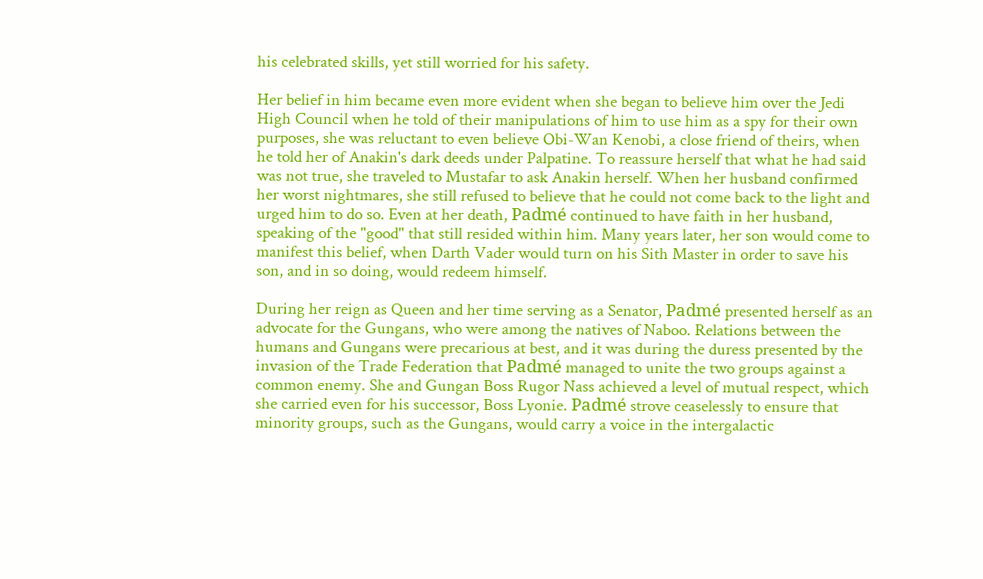his celebrated skills, yet still worried for his safety.

Her belief in him became even more evident when she began to believe him over the Jedi High Council when he told of their manipulations of him to use him as a spy for their own purposes, she was reluctant to even believe Obi-Wan Kenobi, a close friend of theirs, when he told her of Anakin's dark deeds under Palpatine. To reassure herself that what he had said was not true, she traveled to Mustafar to ask Anakin herself. When her husband confirmed her worst nightmares, she still refused to believe that he could not come back to the light and urged him to do so. Even at her death, Padmé continued to have faith in her husband, speaking of the "good" that still resided within him. Many years later, her son would come to manifest this belief, when Darth Vader would turn on his Sith Master in order to save his son, and in so doing, would redeem himself.

During her reign as Queen and her time serving as a Senator, Padmé presented herself as an advocate for the Gungans, who were among the natives of Naboo. Relations between the humans and Gungans were precarious at best, and it was during the duress presented by the invasion of the Trade Federation that Padmé managed to unite the two groups against a common enemy. She and Gungan Boss Rugor Nass achieved a level of mutual respect, which she carried even for his successor, Boss Lyonie. Padmé strove ceaselessly to ensure that minority groups, such as the Gungans, would carry a voice in the intergalactic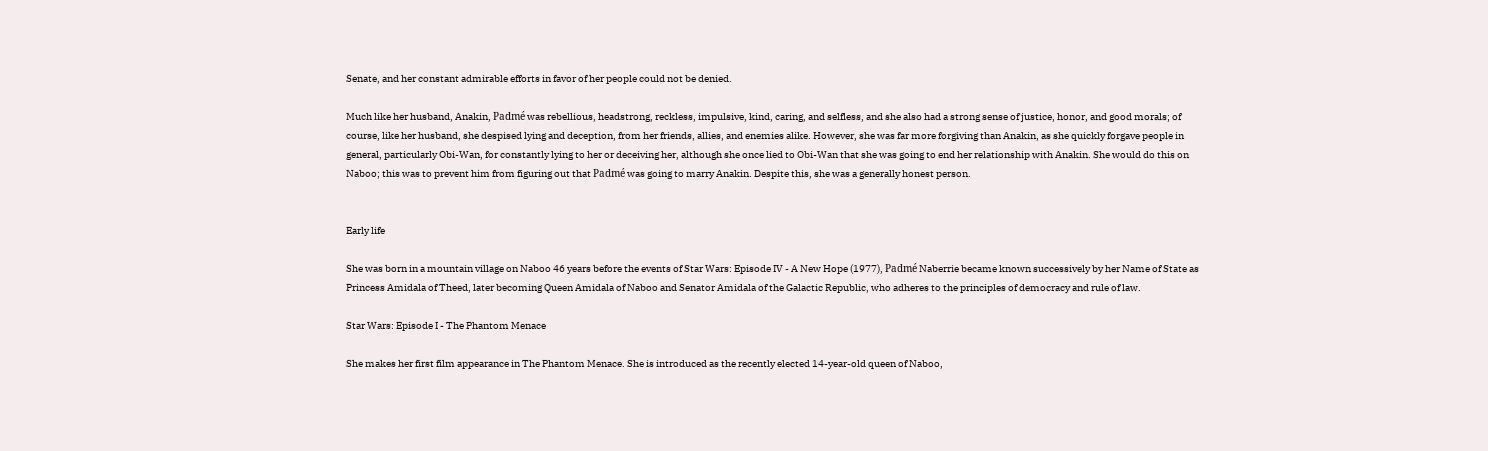Senate, and her constant admirable efforts in favor of her people could not be denied.

Much like her husband, Anakin, Padmé was rebellious, headstrong, reckless, impulsive, kind, caring, and selfless, and she also had a strong sense of justice, honor, and good morals; of course, like her husband, she despised lying and deception, from her friends, allies, and enemies alike. However, she was far more forgiving than Anakin, as she quickly forgave people in general, particularly Obi-Wan, for constantly lying to her or deceiving her, although she once lied to Obi-Wan that she was going to end her relationship with Anakin. She would do this on Naboo; this was to prevent him from figuring out that Padmé was going to marry Anakin. Despite this, she was a generally honest person.


Early life

She was born in a mountain village on Naboo 46 years before the events of Star Wars: Episode IV - A New Hope (1977), Padmé Naberrie became known successively by her Name of State as Princess Amidala of Theed, later becoming Queen Amidala of Naboo and Senator Amidala of the Galactic Republic, who adheres to the principles of democracy and rule of law.

Star Wars: Episode I - The Phantom Menace

She makes her first film appearance in The Phantom Menace. She is introduced as the recently elected 14-year-old queen of Naboo,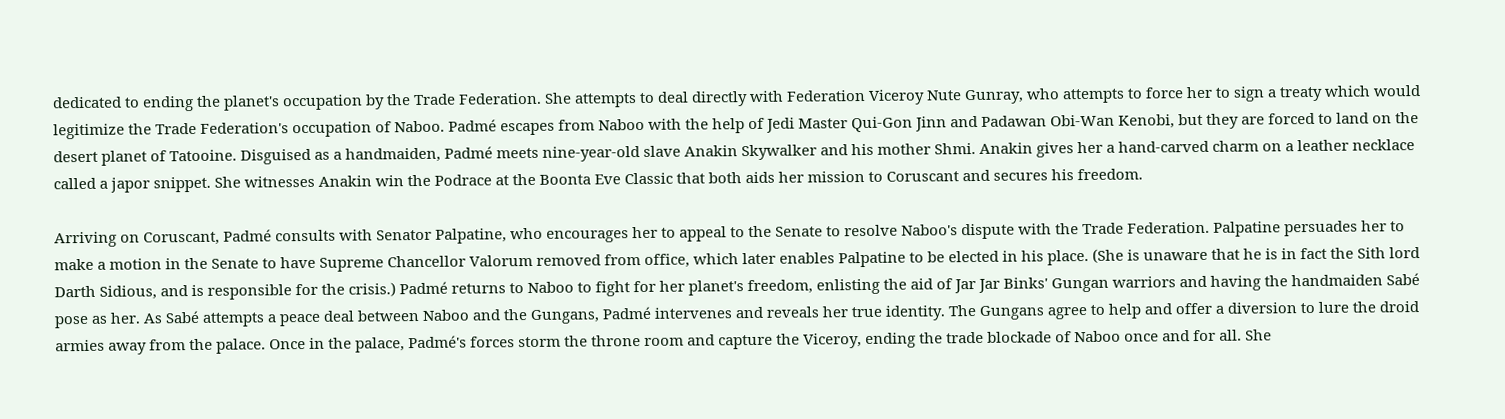dedicated to ending the planet's occupation by the Trade Federation. She attempts to deal directly with Federation Viceroy Nute Gunray, who attempts to force her to sign a treaty which would legitimize the Trade Federation's occupation of Naboo. Padmé escapes from Naboo with the help of Jedi Master Qui-Gon Jinn and Padawan Obi-Wan Kenobi, but they are forced to land on the desert planet of Tatooine. Disguised as a handmaiden, Padmé meets nine-year-old slave Anakin Skywalker and his mother Shmi. Anakin gives her a hand-carved charm on a leather necklace called a japor snippet. She witnesses Anakin win the Podrace at the Boonta Eve Classic that both aids her mission to Coruscant and secures his freedom.

Arriving on Coruscant, Padmé consults with Senator Palpatine, who encourages her to appeal to the Senate to resolve Naboo's dispute with the Trade Federation. Palpatine persuades her to make a motion in the Senate to have Supreme Chancellor Valorum removed from office, which later enables Palpatine to be elected in his place. (She is unaware that he is in fact the Sith lord Darth Sidious, and is responsible for the crisis.) Padmé returns to Naboo to fight for her planet's freedom, enlisting the aid of Jar Jar Binks' Gungan warriors and having the handmaiden Sabé pose as her. As Sabé attempts a peace deal between Naboo and the Gungans, Padmé intervenes and reveals her true identity. The Gungans agree to help and offer a diversion to lure the droid armies away from the palace. Once in the palace, Padmé's forces storm the throne room and capture the Viceroy, ending the trade blockade of Naboo once and for all. She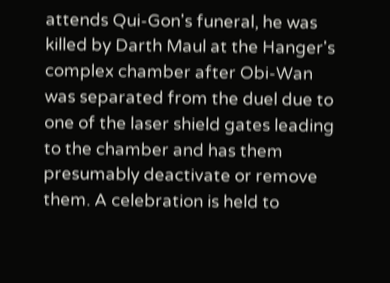attends Qui-Gon's funeral, he was killed by Darth Maul at the Hanger's complex chamber after Obi-Wan was separated from the duel due to one of the laser shield gates leading to the chamber and has them presumably deactivate or remove them. A celebration is held to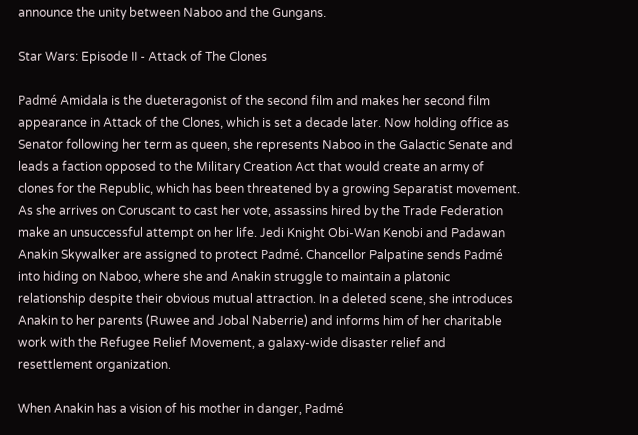announce the unity between Naboo and the Gungans.

Star Wars: Episode II - Attack of The Clones

Padmé Amidala is the dueteragonist of the second film and makes her second film appearance in Attack of the Clones, which is set a decade later. Now holding office as Senator following her term as queen, she represents Naboo in the Galactic Senate and leads a faction opposed to the Military Creation Act that would create an army of clones for the Republic, which has been threatened by a growing Separatist movement. As she arrives on Coruscant to cast her vote, assassins hired by the Trade Federation make an unsuccessful attempt on her life. Jedi Knight Obi-Wan Kenobi and Padawan Anakin Skywalker are assigned to protect Padmé. Chancellor Palpatine sends Padmé into hiding on Naboo, where she and Anakin struggle to maintain a platonic relationship despite their obvious mutual attraction. In a deleted scene, she introduces Anakin to her parents (Ruwee and Jobal Naberrie) and informs him of her charitable work with the Refugee Relief Movement, a galaxy-wide disaster relief and resettlement organization.

When Anakin has a vision of his mother in danger, Padmé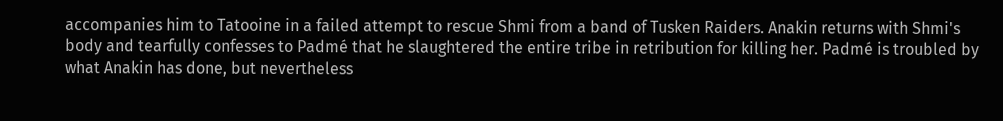accompanies him to Tatooine in a failed attempt to rescue Shmi from a band of Tusken Raiders. Anakin returns with Shmi's body and tearfully confesses to Padmé that he slaughtered the entire tribe in retribution for killing her. Padmé is troubled by what Anakin has done, but nevertheless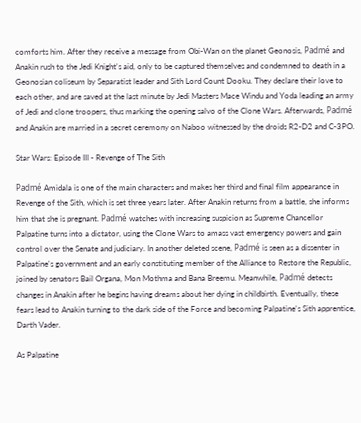comforts him. After they receive a message from Obi-Wan on the planet Geonosis, Padmé and Anakin rush to the Jedi Knight's aid, only to be captured themselves and condemned to death in a Geonosian coliseum by Separatist leader and Sith Lord Count Dooku. They declare their love to each other, and are saved at the last minute by Jedi Masters Mace Windu and Yoda leading an army of Jedi and clone troopers, thus marking the opening salvo of the Clone Wars. Afterwards, Padmé and Anakin are married in a secret ceremony on Naboo witnessed by the droids R2-D2 and C-3PO.

Star Wars: Episode III - Revenge of The Sith

Padmé Amidala is one of the main characters and makes her third and final film appearance in Revenge of the Sith, which is set three years later. After Anakin returns from a battle, she informs him that she is pregnant. Padmé watches with increasing suspicion as Supreme Chancellor Palpatine turns into a dictator, using the Clone Wars to amass vast emergency powers and gain control over the Senate and judiciary. In another deleted scene, Padmé is seen as a dissenter in Palpatine's government and an early constituting member of the Alliance to Restore the Republic, joined by senators Bail Organa, Mon Mothma and Bana Breemu. Meanwhile, Padmé detects changes in Anakin after he begins having dreams about her dying in childbirth. Eventually, these fears lead to Anakin turning to the dark side of the Force and becoming Palpatine's Sith apprentice, Darth Vader.

As Palpatine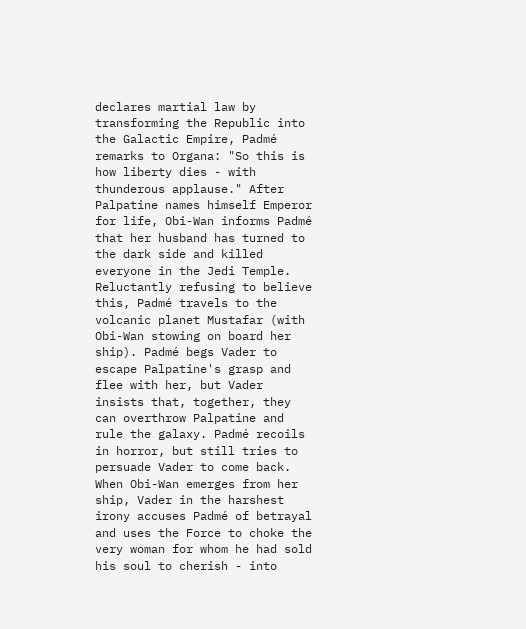declares martial law by transforming the Republic into the Galactic Empire, Padmé remarks to Organa: "So this is how liberty dies - with thunderous applause." After Palpatine names himself Emperor for life, Obi-Wan informs Padmé that her husband has turned to the dark side and killed everyone in the Jedi Temple. Reluctantly refusing to believe this, Padmé travels to the volcanic planet Mustafar (with Obi-Wan stowing on board her ship). Padmé begs Vader to escape Palpatine's grasp and flee with her, but Vader insists that, together, they can overthrow Palpatine and rule the galaxy. Padmé recoils in horror, but still tries to persuade Vader to come back. When Obi-Wan emerges from her ship, Vader in the harshest irony accuses Padmé of betrayal and uses the Force to choke the very woman for whom he had sold his soul to cherish - into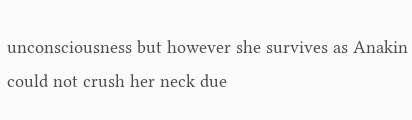unconsciousness but however she survives as Anakin could not crush her neck due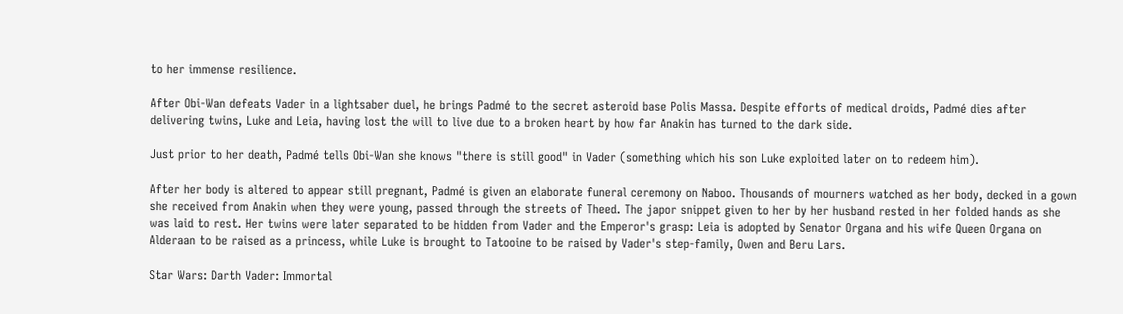to her immense resilience.

After Obi-Wan defeats Vader in a lightsaber duel, he brings Padmé to the secret asteroid base Polis Massa. Despite efforts of medical droids, Padmé dies after delivering twins, Luke and Leia, having lost the will to live due to a broken heart by how far Anakin has turned to the dark side.

Just prior to her death, Padmé tells Obi-Wan she knows "there is still good" in Vader (something which his son Luke exploited later on to redeem him).

After her body is altered to appear still pregnant, Padmé is given an elaborate funeral ceremony on Naboo. Thousands of mourners watched as her body, decked in a gown she received from Anakin when they were young, passed through the streets of Theed. The japor snippet given to her by her husband rested in her folded hands as she was laid to rest. Her twins were later separated to be hidden from Vader and the Emperor's grasp: Leia is adopted by Senator Organa and his wife Queen Organa on Alderaan to be raised as a princess, while Luke is brought to Tatooine to be raised by Vader's step-family, Owen and Beru Lars.

Star Wars: Darth Vader: Immortal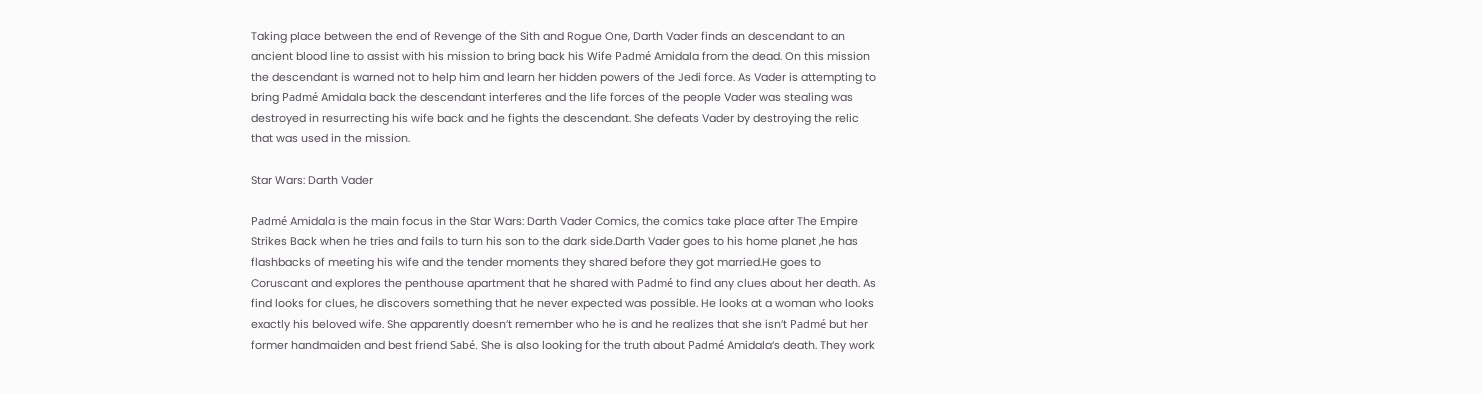Taking place between the end of Revenge of the Sith and Rogue One, Darth Vader finds an descendant to an ancient blood line to assist with his mission to bring back his Wife Padmé Amidala from the dead. On this mission the descendant is warned not to help him and learn her hidden powers of the Jedi force. As Vader is attempting to bring Padmé Amidala back the descendant interferes and the life forces of the people Vader was stealing was destroyed in resurrecting his wife back and he fights the descendant. She defeats Vader by destroying the relic that was used in the mission.

Star Wars: Darth Vader

Padmé Amidala is the main focus in the Star Wars: Darth Vader Comics, the comics take place after The Empire Strikes Back when he tries and fails to turn his son to the dark side.Darth Vader goes to his home planet ,he has flashbacks of meeting his wife and the tender moments they shared before they got married.He goes to Coruscant and explores the penthouse apartment that he shared with Padmé to find any clues about her death. As find looks for clues, he discovers something that he never expected was possible. He looks at a woman who looks exactly his beloved wife. She apparently doesn’t remember who he is and he realizes that she isn’t Padmé but her former handmaiden and best friend Sabé. She is also looking for the truth about Padmé Amidala‘s death. They work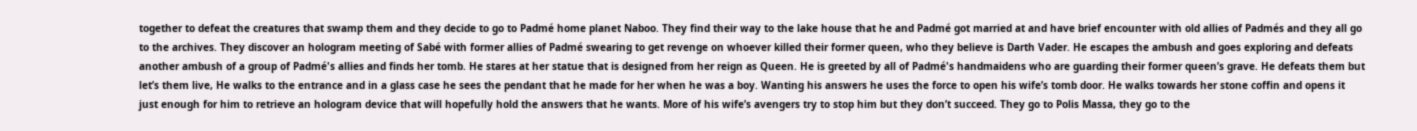together to defeat the creatures that swamp them and they decide to go to Padmé home planet Naboo. They find their way to the lake house that he and Padmé got married at and have brief encounter with old allies of Padmés and they all go to the archives. They discover an hologram meeting of Sabé with former allies of Padmé swearing to get revenge on whoever killed their former queen, who they believe is Darth Vader. He escapes the ambush and goes exploring and defeats another ambush of a group of Padmé's allies and finds her tomb. He stares at her statue that is designed from her reign as Queen. He is greeted by all of Padmé's handmaidens who are guarding their former queen’s grave. He defeats them but let’s them live, He walks to the entrance and in a glass case he sees the pendant that he made for her when he was a boy. Wanting his answers he uses the force to open his wife’s tomb door. He walks towards her stone coffin and opens it just enough for him to retrieve an hologram device that will hopefully hold the answers that he wants. More of his wife’s avengers try to stop him but they don’t succeed. They go to Polis Massa, they go to the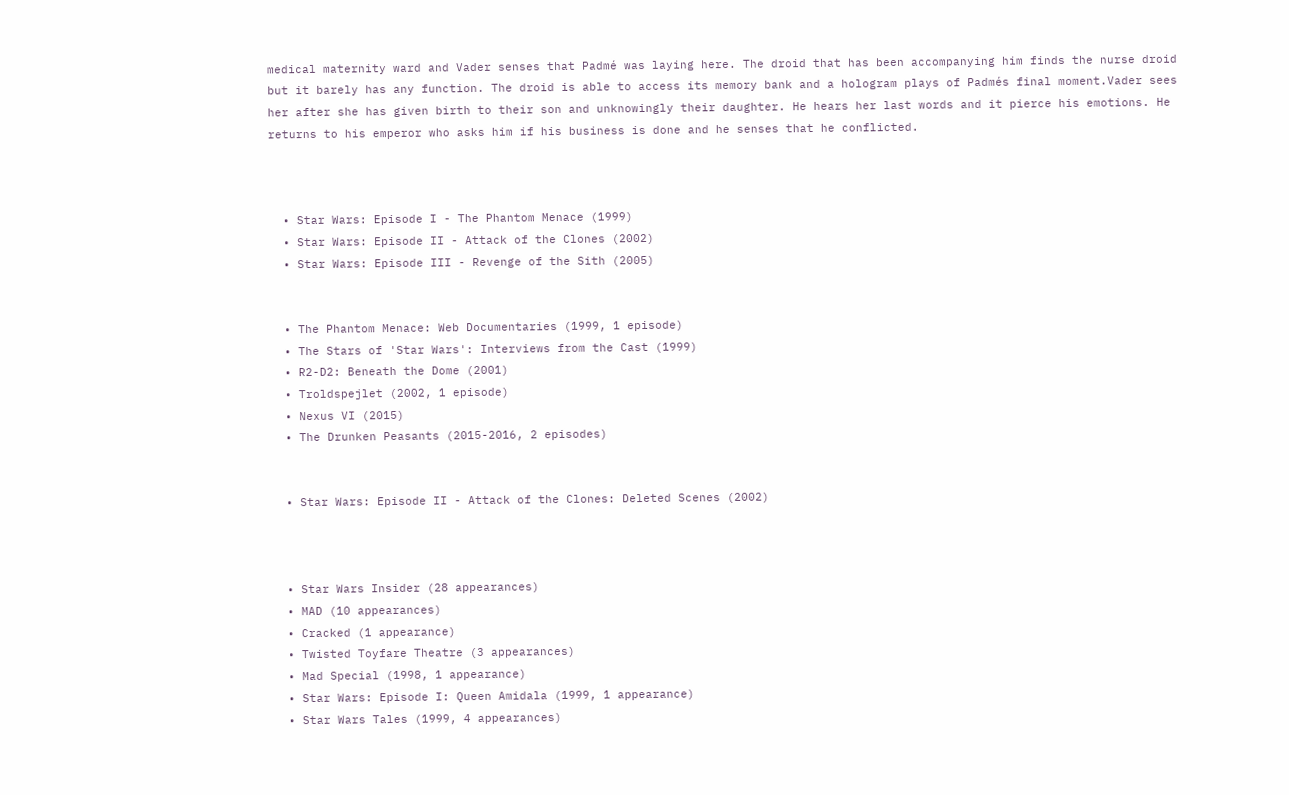medical maternity ward and Vader senses that Padmé was laying here. The droid that has been accompanying him finds the nurse droid but it barely has any function. The droid is able to access its memory bank and a hologram plays of Padmés final moment.Vader sees her after she has given birth to their son and unknowingly their daughter. He hears her last words and it pierce his emotions. He returns to his emperor who asks him if his business is done and he senses that he conflicted.



  • Star Wars: Episode I - The Phantom Menace (1999)
  • Star Wars: Episode II - Attack of the Clones (2002)
  • Star Wars: Episode III - Revenge of the Sith (2005)


  • The Phantom Menace: Web Documentaries (1999, 1 episode)
  • The Stars of 'Star Wars': Interviews from the Cast (1999)
  • R2-D2: Beneath the Dome (2001)
  • Troldspejlet (2002, 1 episode)
  • Nexus VI (2015)
  • The Drunken Peasants (2015-2016, 2 episodes)


  • Star Wars: Episode II - Attack of the Clones: Deleted Scenes (2002)



  • Star Wars Insider (28 appearances)
  • MAD (10 appearances)
  • Cracked (1 appearance)
  • Twisted Toyfare Theatre (3 appearances)
  • Mad Special (1998, 1 appearance)
  • Star Wars: Episode I: Queen Amidala (1999, 1 appearance)
  • Star Wars Tales (1999, 4 appearances)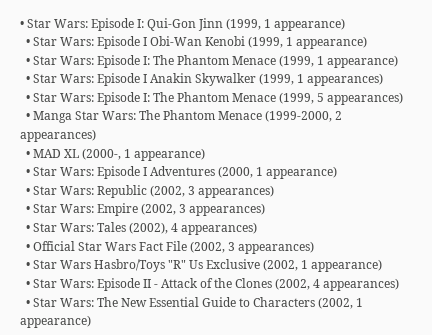• Star Wars: Episode I: Qui-Gon Jinn (1999, 1 appearance)
  • Star Wars: Episode I Obi-Wan Kenobi (1999, 1 appearance)
  • Star Wars: Episode I: The Phantom Menace (1999, 1 appearance)
  • Star Wars: Episode I Anakin Skywalker (1999, 1 appearances)
  • Star Wars: Episode I: The Phantom Menace (1999, 5 appearances)
  • Manga Star Wars: The Phantom Menace (1999-2000, 2 appearances)
  • MAD XL (2000-, 1 appearance)
  • Star Wars: Episode I Adventures (2000, 1 appearance)
  • Star Wars: Republic (2002, 3 appearances)
  • Star Wars: Empire (2002, 3 appearances)
  • Star Wars: Tales (2002), 4 appearances)
  • Official Star Wars Fact File (2002, 3 appearances)
  • Star Wars Hasbro/Toys "R" Us Exclusive (2002, 1 appearance)
  • Star Wars: Episode II - Attack of the Clones (2002, 4 appearances)
  • Star Wars: The New Essential Guide to Characters (2002, 1 appearance)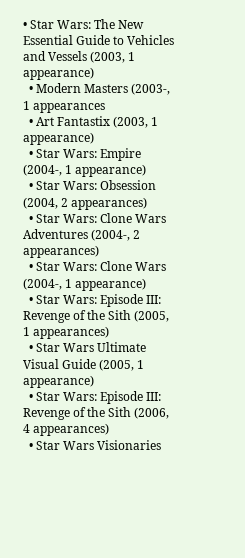• Star Wars: The New Essential Guide to Vehicles and Vessels (2003, 1 appearance)
  • Modern Masters (2003-, 1 appearances
  • Art Fantastix (2003, 1 appearance)
  • Star Wars: Empire (2004-, 1 appearance)
  • Star Wars: Obsession (2004, 2 appearances)
  • Star Wars: Clone Wars Adventures (2004-, 2 appearances)
  • Star Wars: Clone Wars (2004-, 1 appearance)
  • Star Wars: Episode III: Revenge of the Sith (2005, 1 appearances)
  • Star Wars Ultimate Visual Guide (2005, 1 appearance)
  • Star Wars: Episode III: Revenge of the Sith (2006, 4 appearances)
  • Star Wars Visionaries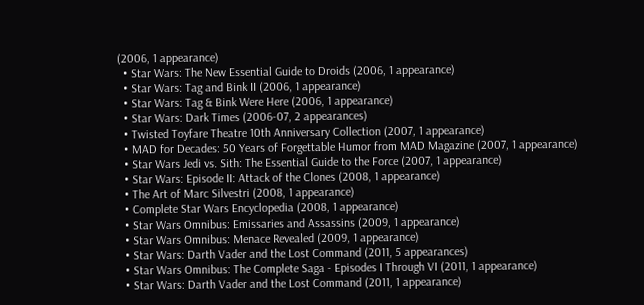(2006, 1 appearance)
  • Star Wars: The New Essential Guide to Droids (2006, 1 appearance)
  • Star Wars: Tag and Bink II (2006, 1 appearance)
  • Star Wars: Tag & Bink Were Here (2006, 1 appearance)
  • Star Wars: Dark Times (2006-07, 2 appearances)
  • Twisted Toyfare Theatre 10th Anniversary Collection (2007, 1 appearance)
  • MAD for Decades: 50 Years of Forgettable Humor from MAD Magazine (2007, 1 appearance)
  • Star Wars Jedi vs. Sith: The Essential Guide to the Force (2007, 1 appearance)
  • Star Wars: Episode II: Attack of the Clones (2008, 1 appearance)
  • The Art of Marc Silvestri (2008, 1 appearance)
  • Complete Star Wars Encyclopedia (2008, 1 appearance)
  • Star Wars Omnibus: Emissaries and Assassins (2009, 1 appearance)
  • Star Wars Omnibus: Menace Revealed (2009, 1 appearance)
  • Star Wars: Darth Vader and the Lost Command (2011, 5 appearances)
  • Star Wars Omnibus: The Complete Saga - Episodes I Through VI (2011, 1 appearance)
  • Star Wars: Darth Vader and the Lost Command (2011, 1 appearance)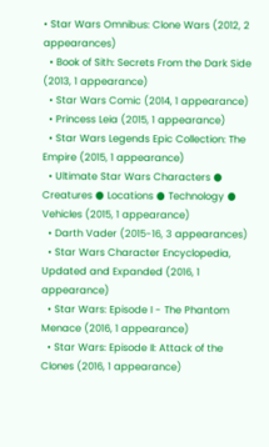• Star Wars Omnibus: Clone Wars (2012, 2 appearances)
  • Book of Sith: Secrets From the Dark Side (2013, 1 appearance)
  • Star Wars Comic (2014, 1 appearance)
  • Princess Leia (2015, 1 appearance)
  • Star Wars Legends Epic Collection: The Empire (2015, 1 appearance)
  • Ultimate Star Wars Characters ● Creatures ● Locations ● Technology ● Vehicles (2015, 1 appearance)
  • Darth Vader (2015-16, 3 appearances)
  • Star Wars Character Encyclopedia, Updated and Expanded (2016, 1 appearance)
  • Star Wars: Episode I - The Phantom Menace (2016, 1 appearance)
  • Star Wars: Episode II: Attack of the Clones (2016, 1 appearance)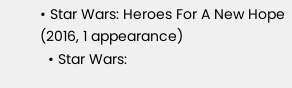• Star Wars: Heroes For A New Hope (2016, 1 appearance)
  • Star Wars: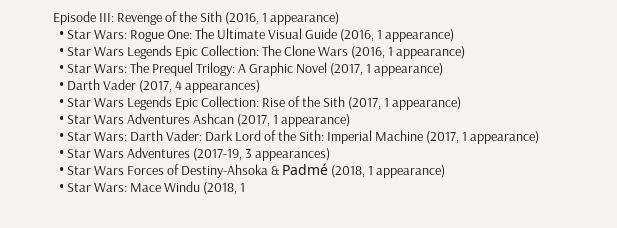Episode III: Revenge of the Sith (2016, 1 appearance)
  • Star Wars: Rogue One: The Ultimate Visual Guide (2016, 1 appearance)
  • Star Wars Legends Epic Collection: The Clone Wars (2016, 1 appearance)
  • Star Wars: The Prequel Trilogy: A Graphic Novel (2017, 1 appearance)
  • Darth Vader (2017, 4 appearances)
  • Star Wars Legends Epic Collection: Rise of the Sith (2017, 1 appearance)
  • Star Wars Adventures Ashcan (2017, 1 appearance)
  • Star Wars: Darth Vader: Dark Lord of the Sith: Imperial Machine (2017, 1 appearance)
  • Star Wars Adventures (2017-19, 3 appearances)
  • Star Wars Forces of Destiny-Ahsoka & Padmé (2018, 1 appearance)
  • Star Wars: Mace Windu (2018, 1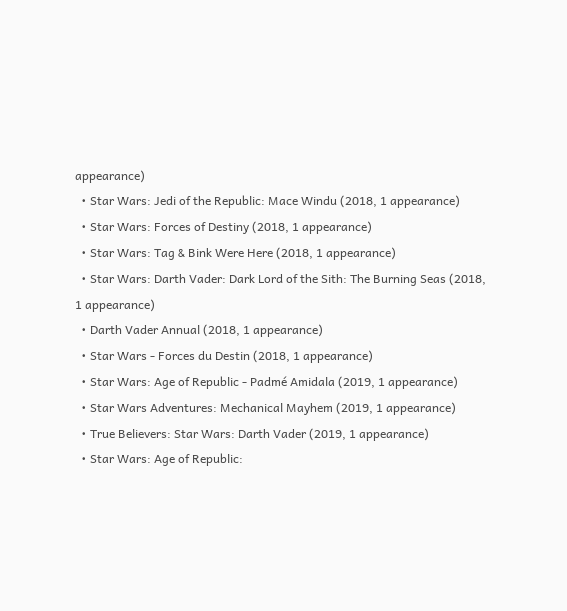appearance)
  • Star Wars: Jedi of the Republic: Mace Windu (2018, 1 appearance)
  • Star Wars: Forces of Destiny (2018, 1 appearance)
  • Star Wars: Tag & Bink Were Here (2018, 1 appearance)
  • Star Wars: Darth Vader: Dark Lord of the Sith: The Burning Seas (2018, 1 appearance)
  • Darth Vader Annual (2018, 1 appearance)
  • Star Wars - Forces du Destin (2018, 1 appearance)
  • Star Wars: Age of Republic - Padmé Amidala (2019, 1 appearance)
  • Star Wars Adventures: Mechanical Mayhem (2019, 1 appearance)
  • True Believers: Star Wars: Darth Vader (2019, 1 appearance)
  • Star Wars: Age of Republic: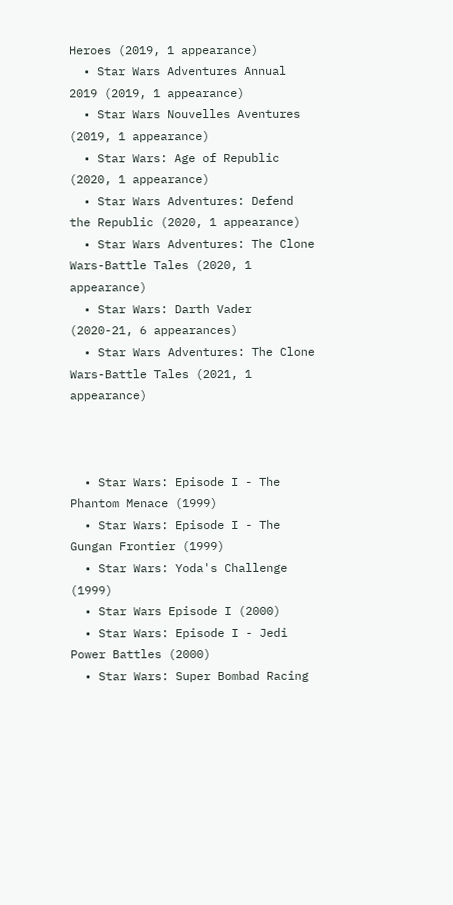Heroes (2019, 1 appearance)
  • Star Wars Adventures Annual 2019 (2019, 1 appearance)
  • Star Wars Nouvelles Aventures (2019, 1 appearance)
  • Star Wars: Age of Republic (2020, 1 appearance)
  • Star Wars Adventures: Defend the Republic (2020, 1 appearance)
  • Star Wars Adventures: The Clone Wars-Battle Tales (2020, 1 appearance)
  • Star Wars: Darth Vader (2020-21, 6 appearances)
  • Star Wars Adventures: The Clone Wars-Battle Tales (2021, 1 appearance)



  • Star Wars: Episode I - The Phantom Menace (1999)
  • Star Wars: Episode I - The Gungan Frontier (1999)
  • Star Wars: Yoda's Challenge (1999)
  • Star Wars Episode I (2000)
  • Star Wars: Episode I - Jedi Power Battles (2000)
  • Star Wars: Super Bombad Racing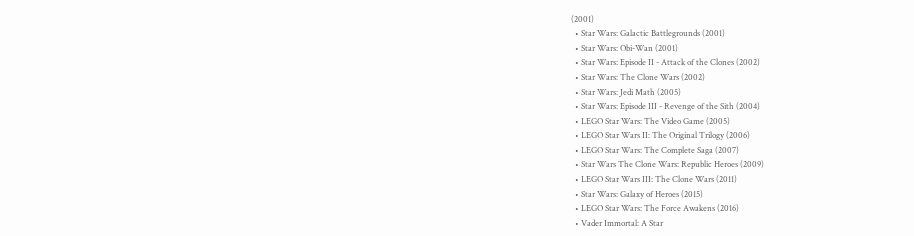(2001)
  • Star Wars: Galactic Battlegrounds (2001)
  • Star Wars: Obi-Wan (2001)
  • Star Wars: Episode II - Attack of the Clones (2002)
  • Star Wars: The Clone Wars (2002)
  • Star Wars: Jedi Math (2005)
  • Star Wars: Episode III - Revenge of the Sith (2004)
  • LEGO Star Wars: The Video Game (2005)
  • LEGO Star Wars II: The Original Trilogy (2006)
  • LEGO Star Wars: The Complete Saga (2007)
  • Star Wars The Clone Wars: Republic Heroes (2009)
  • LEGO Star Wars III: The Clone Wars (2011)
  • Star Wars: Galaxy of Heroes (2015)
  • LEGO Star Wars: The Force Awakens (2016)
  • Vader Immortal: A Star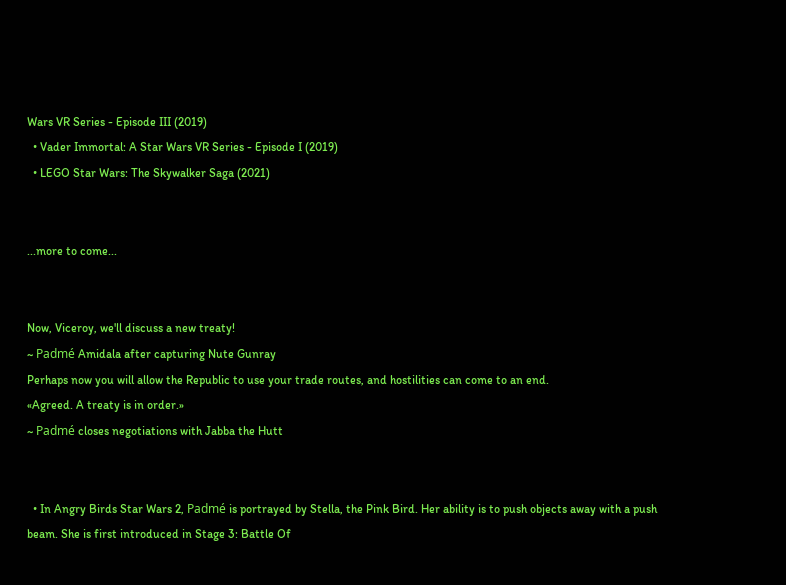Wars VR Series - Episode III (2019)
  • Vader Immortal: A Star Wars VR Series - Episode I (2019)
  • LEGO Star Wars: The Skywalker Saga (2021)


...more to come...


Now, Viceroy, we'll discuss a new treaty!
~ Padmé Amidala after capturing Nute Gunray
Perhaps now you will allow the Republic to use your trade routes, and hostilities can come to an end.
«Agreed. A treaty is in order.»
~ Padmé closes negotiations with Jabba the Hutt


  • In Angry Birds Star Wars 2, Padmé is portrayed by Stella, the Pink Bird. Her ability is to push objects away with a push beam. She is first introduced in Stage 3: Battle Of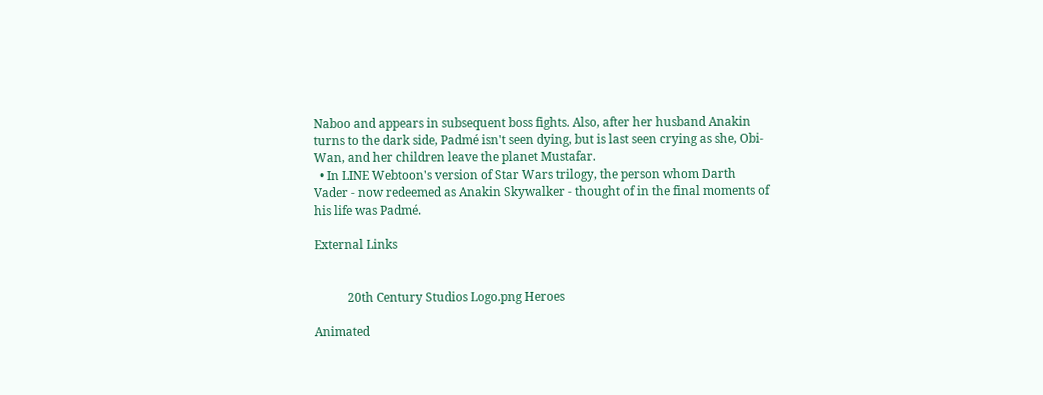Naboo and appears in subsequent boss fights. Also, after her husband Anakin turns to the dark side, Padmé isn't seen dying, but is last seen crying as she, Obi-Wan, and her children leave the planet Mustafar.
  • In LINE Webtoon's version of Star Wars trilogy, the person whom Darth Vader - now redeemed as Anakin Skywalker - thought of in the final moments of his life was Padmé.

External Links


           20th Century Studios Logo.png Heroes

Animated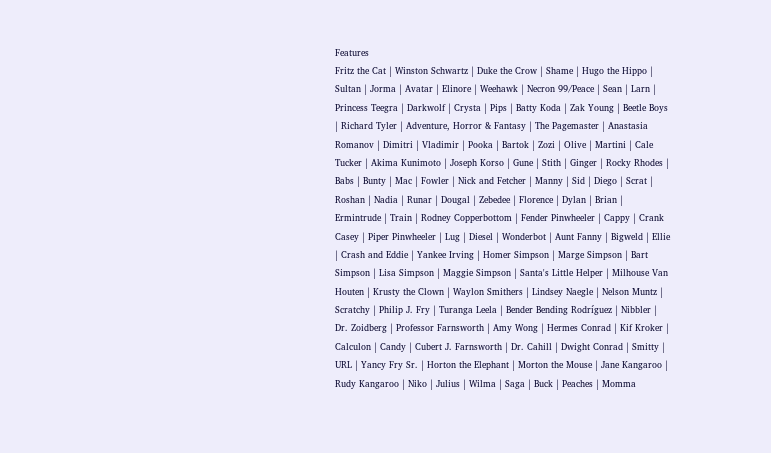Features
Fritz the Cat | Winston Schwartz | Duke the Crow | Shame | Hugo the Hippo | Sultan | Jorma | Avatar | Elinore | Weehawk | Necron 99/Peace | Sean | Larn | Princess Teegra | Darkwolf | Crysta | Pips | Batty Koda | Zak Young | Beetle Boys | Richard Tyler | Adventure, Horror & Fantasy | The Pagemaster | Anastasia Romanov | Dimitri | Vladimir | Pooka | Bartok | Zozi | Olive | Martini | Cale Tucker | Akima Kunimoto | Joseph Korso | Gune | Stith | Ginger | Rocky Rhodes | Babs | Bunty | Mac | Fowler | Nick and Fetcher | Manny | Sid | Diego | Scrat | Roshan | Nadia | Runar | Dougal | Zebedee | Florence | Dylan | Brian | Ermintrude | Train | Rodney Copperbottom | Fender Pinwheeler | Cappy | Crank Casey | Piper Pinwheeler | Lug | Diesel | Wonderbot | Aunt Fanny | Bigweld | Ellie | Crash and Eddie | Yankee Irving | Homer Simpson | Marge Simpson | Bart Simpson | Lisa Simpson | Maggie Simpson | Santa's Little Helper | Milhouse Van Houten | Krusty the Clown | Waylon Smithers | Lindsey Naegle | Nelson Muntz | Scratchy | Philip J. Fry | Turanga Leela | Bender Bending Rodríguez | Nibbler | Dr. Zoidberg | Professor Farnsworth | Amy Wong | Hermes Conrad | Kif Kroker | Calculon | Candy | Cubert J. Farnsworth | Dr. Cahill | Dwight Conrad | Smitty | URL | Yancy Fry Sr. | Horton the Elephant | Morton the Mouse | Jane Kangaroo | Rudy Kangaroo | Niko | Julius | Wilma | Saga | Buck | Peaches | Momma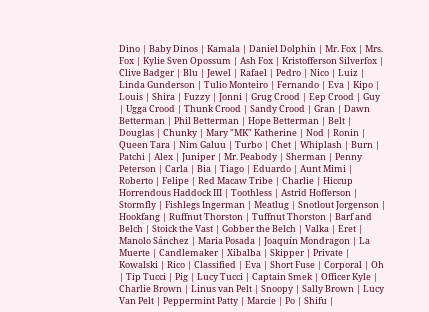Dino | Baby Dinos | Kamala | Daniel Dolphin | Mr. Fox | Mrs. Fox | Kylie Sven Opossum | Ash Fox | Kristofferson Silverfox | Clive Badger | Blu | Jewel | Rafael | Pedro | Nico | Luiz | Linda Gunderson | Tulio Monteiro | Fernando | Eva | Kipo | Louis | Shira | Fuzzy | Jonni | Grug Crood | Eep Crood | Guy | Ugga Crood | Thunk Crood | Sandy Crood | Gran | Dawn Betterman | Phil Betterman | Hope Betterman | Belt | Douglas | Chunky | Mary "MK" Katherine | Nod | Ronin | Queen Tara | Nim Galuu | Turbo | Chet | Whiplash | Burn | Patchi | Alex | Juniper | Mr. Peabody | Sherman | Penny Peterson | Carla | Bia | Tiago | Eduardo | Aunt Mimi | Roberto | Felipe | Red Macaw Tribe | Charlie | Hiccup Horrendous Haddock III | Toothless | Astrid Hofferson | Stormfly | Fishlegs Ingerman | Meatlug | Snotlout Jorgenson | Hookfang | Ruffnut Thorston | Tuffnut Thorston | Barf and Belch | Stoick the Vast | Gobber the Belch | Valka | Eret | Manolo Sánchez | Maria Posada | Joaquín Mondragon | La Muerte | Candlemaker | Xibalba | Skipper | Private | Kowalski | Rico | Classified | Eva | Short Fuse | Corporal | Oh | Tip Tucci | Pig | Lucy Tucci | Captain Smek | Officer Kyle | Charlie Brown | Linus van Pelt | Snoopy | Sally Brown | Lucy Van Pelt | Peppermint Patty | Marcie | Po | Shifu |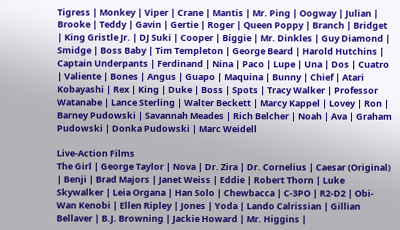Tigress | Monkey | Viper | Crane | Mantis | Mr. Ping | Oogway | Julian | Brooke | Teddy | Gavin | Gertie | Roger | Queen Poppy | Branch | Bridget | King Gristle Jr. | DJ Suki | Cooper | Biggie | Mr. Dinkles | Guy Diamond | Smidge | Boss Baby | Tim Templeton | George Beard | Harold Hutchins | Captain Underpants | Ferdinand | Nina | Paco | Lupe | Una | Dos | Cuatro | Valiente | Bones | Angus | Guapo | Maquina | Bunny | Chief | Atari Kobayashi | Rex | King | Duke | Boss | Spots | Tracy Walker | Professor Watanabe | Lance Sterling | Walter Beckett | Marcy Kappel | Lovey | Ron | Barney Pudowski | Savannah Meades | Rich Belcher | Noah | Ava | Graham Pudowski | Donka Pudowski | Marc Weidell

Live-Action Films
The Girl | George Taylor | Nova | Dr. Zira | Dr. Cornelius | Caesar (Original) | Benji | Brad Majors | Janet Weiss | Eddie | Robert Thorn | Luke Skywalker | Leia Organa | Han Solo | Chewbacca | C-3PO | R2-D2 | Obi-Wan Kenobi | Ellen Ripley | Jones | Yoda | Lando Calrissian | Gillian Bellaver | B.J. Browning | Jackie Howard | Mr. Higgins |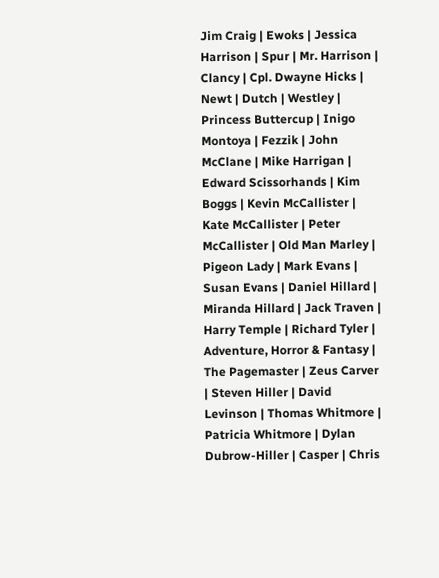Jim Craig | Ewoks | Jessica Harrison | Spur | Mr. Harrison | Clancy | Cpl. Dwayne Hicks | Newt | Dutch | Westley | Princess Buttercup | Inigo Montoya | Fezzik | John McClane | Mike Harrigan | Edward Scissorhands | Kim Boggs | Kevin McCallister | Kate McCallister | Peter McCallister | Old Man Marley | Pigeon Lady | Mark Evans | Susan Evans | Daniel Hillard | Miranda Hillard | Jack Traven | Harry Temple | Richard Tyler | Adventure, Horror & Fantasy | The Pagemaster | Zeus Carver | Steven Hiller | David Levinson | Thomas Whitmore | Patricia Whitmore | Dylan Dubrow-Hiller | Casper | Chris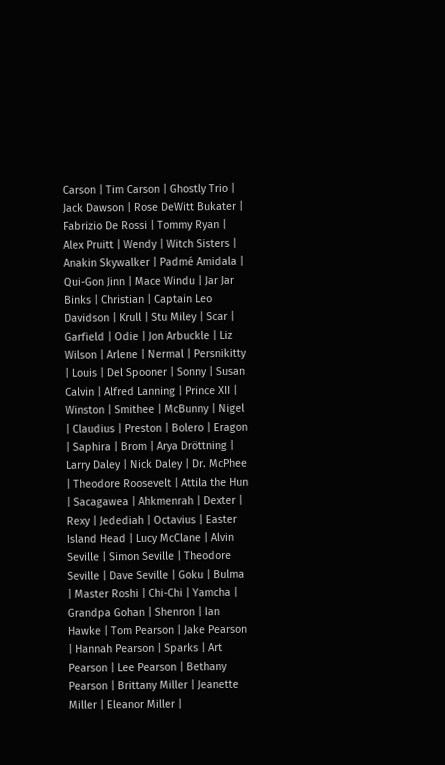Carson | Tim Carson | Ghostly Trio | Jack Dawson | Rose DeWitt Bukater | Fabrizio De Rossi | Tommy Ryan | Alex Pruitt | Wendy | Witch Sisters | Anakin Skywalker | Padmé Amidala | Qui-Gon Jinn | Mace Windu | Jar Jar Binks | Christian | Captain Leo Davidson | Krull | Stu Miley | Scar | Garfield | Odie | Jon Arbuckle | Liz Wilson | Arlene | Nermal | Persnikitty | Louis | Del Spooner | Sonny | Susan Calvin | Alfred Lanning | Prince XII | Winston | Smithee | McBunny | Nigel | Claudius | Preston | Bolero | Eragon | Saphira | Brom | Arya Dröttning | Larry Daley | Nick Daley | Dr. McPhee | Theodore Roosevelt | Attila the Hun | Sacagawea | Ahkmenrah | Dexter | Rexy | Jedediah | Octavius | Easter Island Head | Lucy McClane | Alvin Seville | Simon Seville | Theodore Seville | Dave Seville | Goku | Bulma | Master Roshi | Chi-Chi | Yamcha | Grandpa Gohan | Shenron | Ian Hawke | Tom Pearson | Jake Pearson | Hannah Pearson | Sparks | Art Pearson | Lee Pearson | Bethany Pearson | Brittany Miller | Jeanette Miller | Eleanor Miller |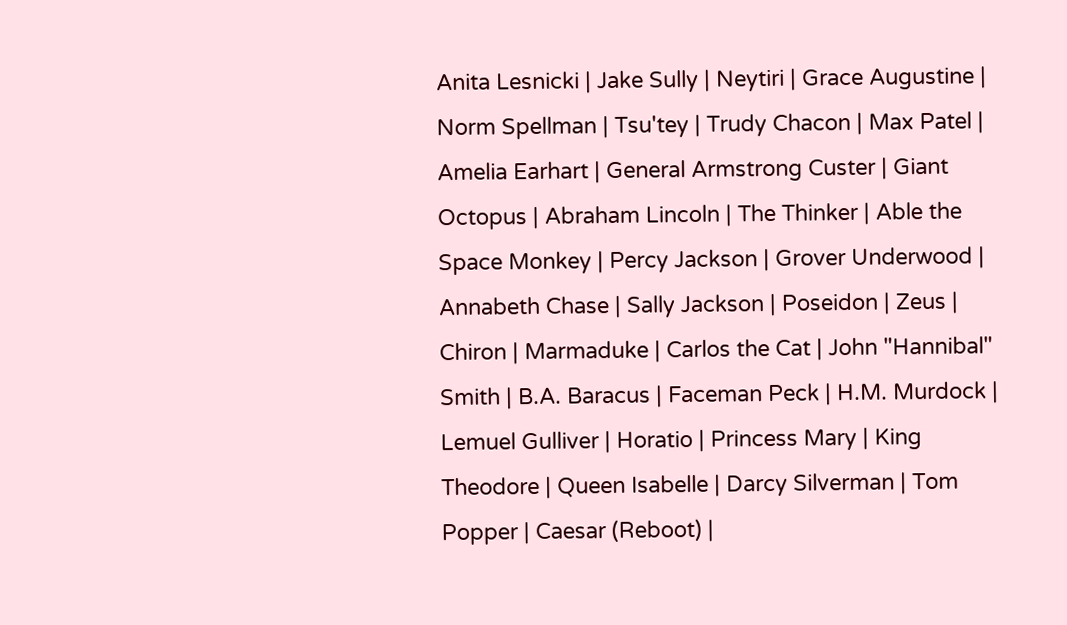Anita Lesnicki | Jake Sully | Neytiri | Grace Augustine | Norm Spellman | Tsu'tey | Trudy Chacon | Max Patel | Amelia Earhart | General Armstrong Custer | Giant Octopus | Abraham Lincoln | The Thinker | Able the Space Monkey | Percy Jackson | Grover Underwood | Annabeth Chase | Sally Jackson | Poseidon | Zeus | Chiron | Marmaduke | Carlos the Cat | John "Hannibal" Smith | B.A. Baracus | Faceman Peck | H.M. Murdock | Lemuel Gulliver | Horatio | Princess Mary | King Theodore | Queen Isabelle | Darcy Silverman | Tom Popper | Caesar (Reboot) |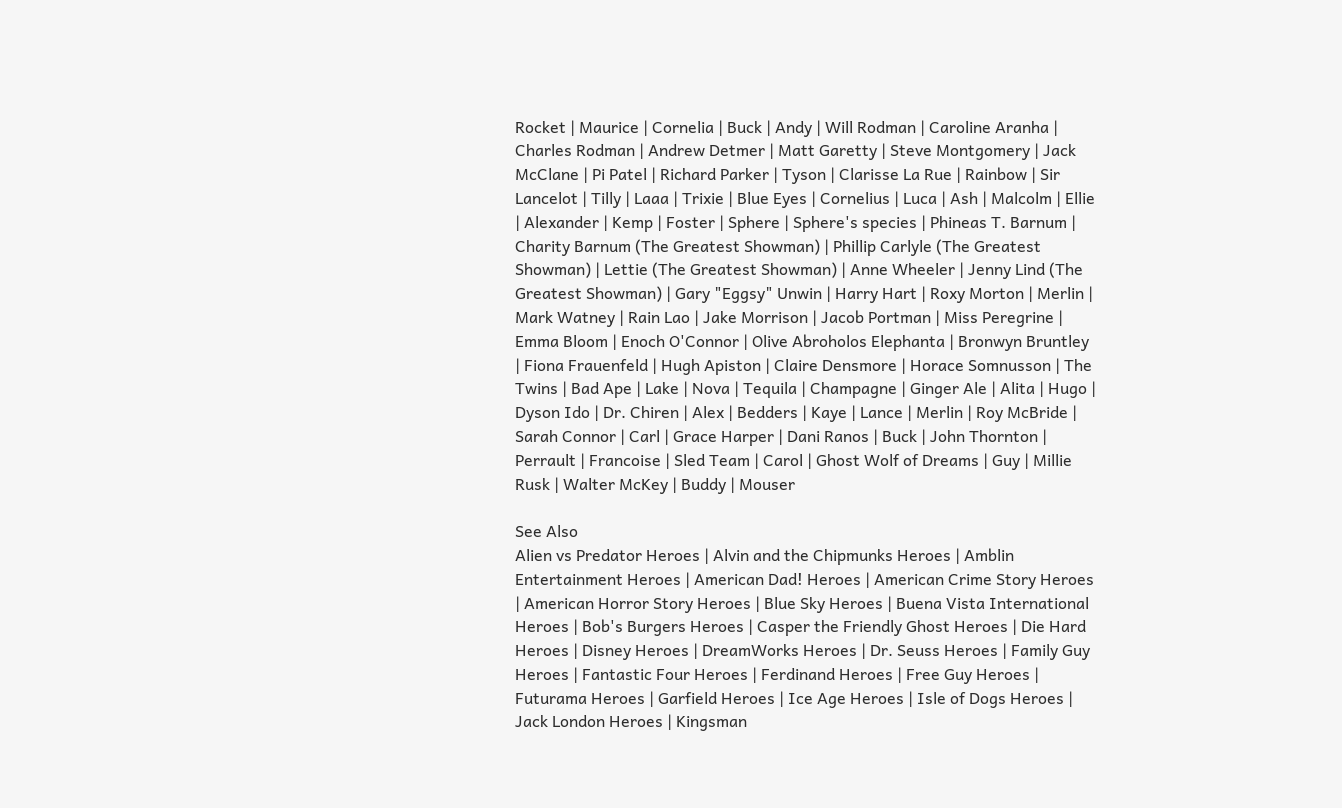Rocket | Maurice | Cornelia | Buck | Andy | Will Rodman | Caroline Aranha | Charles Rodman | Andrew Detmer | Matt Garetty | Steve Montgomery | Jack McClane | Pi Patel | Richard Parker | Tyson | Clarisse La Rue | Rainbow | Sir Lancelot | Tilly | Laaa | Trixie | Blue Eyes | Cornelius | Luca | Ash | Malcolm | Ellie | Alexander | Kemp | Foster | Sphere | Sphere's species | Phineas T. Barnum | Charity Barnum (The Greatest Showman) | Phillip Carlyle (The Greatest Showman) | Lettie (The Greatest Showman) | Anne Wheeler | Jenny Lind (The Greatest Showman) | Gary "Eggsy" Unwin | Harry Hart | Roxy Morton | Merlin | Mark Watney | Rain Lao | Jake Morrison | Jacob Portman | Miss Peregrine | Emma Bloom | Enoch O'Connor | Olive Abroholos Elephanta | Bronwyn Bruntley | Fiona Frauenfeld | Hugh Apiston | Claire Densmore | Horace Somnusson | The Twins | Bad Ape | Lake | Nova | Tequila | Champagne | Ginger Ale | Alita | Hugo | Dyson Ido | Dr. Chiren | Alex | Bedders | Kaye | Lance | Merlin | Roy McBride | Sarah Connor | Carl | Grace Harper | Dani Ranos | Buck | John Thornton | Perrault | Francoise | Sled Team | Carol | Ghost Wolf of Dreams | Guy | Millie Rusk | Walter McKey | Buddy | Mouser

See Also
Alien vs Predator Heroes | Alvin and the Chipmunks Heroes | Amblin Entertainment Heroes | American Dad! Heroes | American Crime Story Heroes | American Horror Story Heroes | Blue Sky Heroes | Buena Vista International Heroes | Bob's Burgers Heroes | Casper the Friendly Ghost Heroes | Die Hard Heroes | Disney Heroes | DreamWorks Heroes | Dr. Seuss Heroes | Family Guy Heroes | Fantastic Four Heroes | Ferdinand Heroes | Free Guy Heroes | Futurama Heroes | Garfield Heroes | Ice Age Heroes | Isle of Dogs Heroes | Jack London Heroes | Kingsman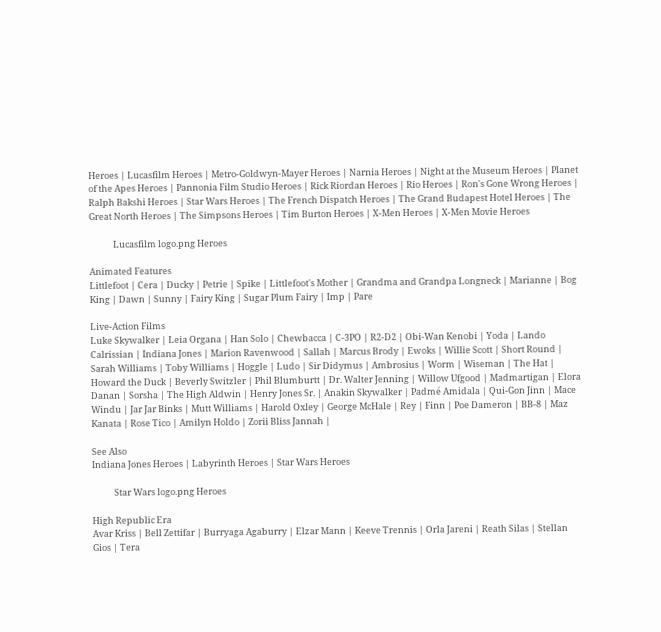Heroes | Lucasfilm Heroes | Metro-Goldwyn-Mayer Heroes | Narnia Heroes | Night at the Museum Heroes | Planet of the Apes Heroes | Pannonia Film Studio Heroes | Rick Riordan Heroes | Rio Heroes | Ron's Gone Wrong Heroes | Ralph Bakshi Heroes | Star Wars Heroes | The French Dispatch Heroes | The Grand Budapest Hotel Heroes | The Great North Heroes | The Simpsons Heroes | Tim Burton Heroes | X-Men Heroes | X-Men Movie Heroes

            Lucasfilm logo.png Heroes

Animated Features
Littlefoot | Cera | Ducky | Petrie | Spike | Littlefoot's Mother | Grandma and Grandpa Longneck | Marianne | Bog King | Dawn | Sunny | Fairy King | Sugar Plum Fairy | Imp | Pare

Live-Action Films
Luke Skywalker | Leia Organa | Han Solo | Chewbacca | C-3PO | R2-D2 | Obi-Wan Kenobi | Yoda | Lando Calrissian | Indiana Jones | Marion Ravenwood | Sallah | Marcus Brody | Ewoks | Willie Scott | Short Round | Sarah Williams | Toby Williams | Hoggle | Ludo | Sir Didymus | Ambrosius | Worm | Wiseman | The Hat | Howard the Duck | Beverly Switzler | Phil Blumburtt | Dr. Walter Jenning | Willow Ufgood | Madmartigan | Elora Danan | Sorsha | The High Aldwin | Henry Jones Sr. | Anakin Skywalker | Padmé Amidala | Qui-Gon Jinn | Mace Windu | Jar Jar Binks | Mutt Williams | Harold Oxley | George McHale | Rey | Finn | Poe Dameron | BB-8 | Maz Kanata | Rose Tico | Amilyn Holdo | Zorii Bliss Jannah |

See Also
Indiana Jones Heroes | Labyrinth Heroes | Star Wars Heroes

           Star Wars logo.png Heroes

High Republic Era
Avar Kriss | Bell Zettifar | Burryaga Agaburry | Elzar Mann | Keeve Trennis | Orla Jareni | Reath Silas | Stellan Gios | Tera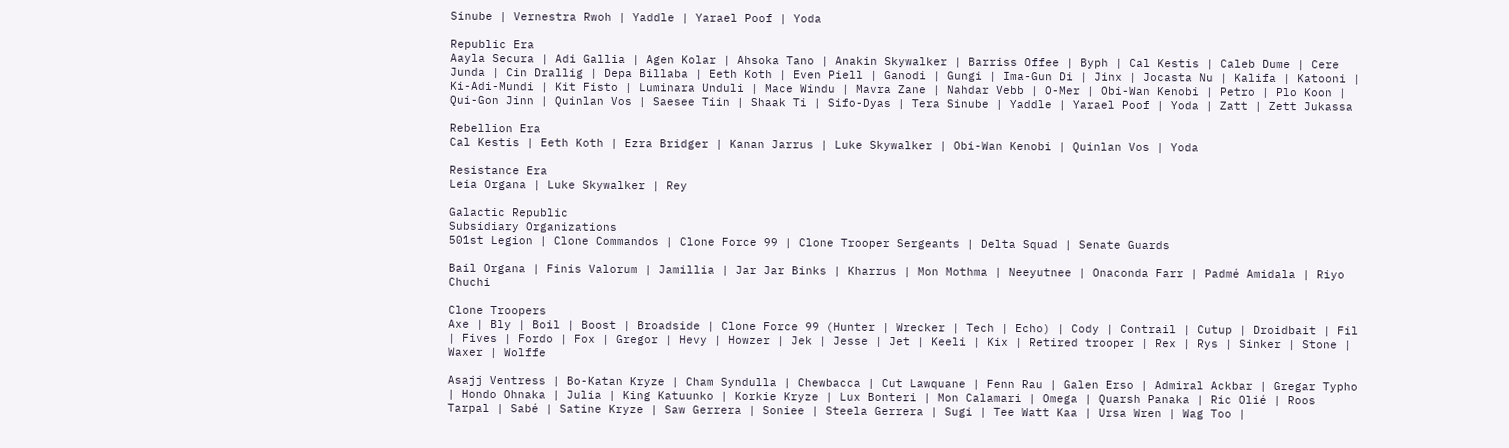Sinube | Vernestra Rwoh | Yaddle | Yarael Poof | Yoda

Republic Era
Aayla Secura | Adi Gallia | Agen Kolar | Ahsoka Tano | Anakin Skywalker | Barriss Offee | Byph | Cal Kestis | Caleb Dume | Cere Junda | Cin Drallig | Depa Billaba | Eeth Koth | Even Piell | Ganodi | Gungi | Ima-Gun Di | Jinx | Jocasta Nu | Kalifa | Katooni | Ki-Adi-Mundi | Kit Fisto | Luminara Unduli | Mace Windu | Mavra Zane | Nahdar Vebb | O-Mer | Obi-Wan Kenobi | Petro | Plo Koon | Qui-Gon Jinn | Quinlan Vos | Saesee Tiin | Shaak Ti | Sifo-Dyas | Tera Sinube | Yaddle | Yarael Poof | Yoda | Zatt | Zett Jukassa

Rebellion Era
Cal Kestis | Eeth Koth | Ezra Bridger | Kanan Jarrus | Luke Skywalker | Obi-Wan Kenobi | Quinlan Vos | Yoda

Resistance Era
Leia Organa | Luke Skywalker | Rey

Galactic Republic
Subsidiary Organizations
501st Legion | Clone Commandos | Clone Force 99 | Clone Trooper Sergeants | Delta Squad | Senate Guards

Bail Organa | Finis Valorum | Jamillia | Jar Jar Binks | Kharrus | Mon Mothma | Neeyutnee | Onaconda Farr | Padmé Amidala | Riyo Chuchi

Clone Troopers
Axe | Bly | Boil | Boost | Broadside | Clone Force 99 (Hunter | Wrecker | Tech | Echo) | Cody | Contrail | Cutup | Droidbait | Fil | Fives | Fordo | Fox | Gregor | Hevy | Howzer | Jek | Jesse | Jet | Keeli | Kix | Retired trooper | Rex | Rys | Sinker | Stone | Waxer | Wolffe

Asajj Ventress | Bo-Katan Kryze | Cham Syndulla | Chewbacca | Cut Lawquane | Fenn Rau | Galen Erso | Admiral Ackbar | Gregar Typho | Hondo Ohnaka | Julia | King Katuunko | Korkie Kryze | Lux Bonteri | Mon Calamari | Omega | Quarsh Panaka | Ric Olié | Roos Tarpal | Sabé | Satine Kryze | Saw Gerrera | Soniee | Steela Gerrera | Sugi | Tee Watt Kaa | Ursa Wren | Wag Too |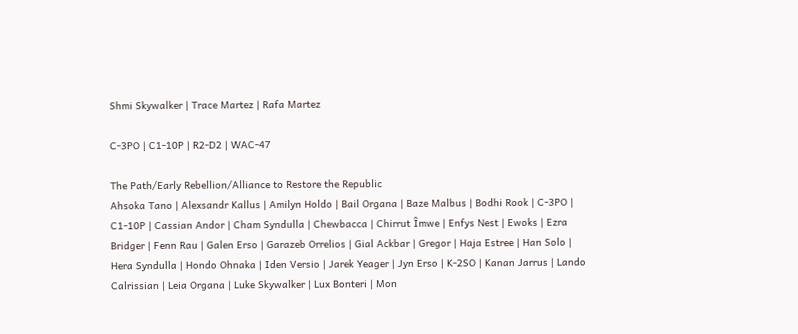Shmi Skywalker | Trace Martez | Rafa Martez

C-3PO | C1-10P | R2-D2 | WAC-47

The Path/Early Rebellion/Alliance to Restore the Republic
Ahsoka Tano | Alexsandr Kallus | Amilyn Holdo | Bail Organa | Baze Malbus | Bodhi Rook | C-3PO | C1-10P | Cassian Andor | Cham Syndulla | Chewbacca | Chirrut Îmwe | Enfys Nest | Ewoks | Ezra Bridger | Fenn Rau | Galen Erso | Garazeb Orrelios | Gial Ackbar | Gregor | Haja Estree | Han Solo | Hera Syndulla | Hondo Ohnaka | Iden Versio | Jarek Yeager | Jyn Erso | K-2SO | Kanan Jarrus | Lando Calrissian | Leia Organa | Luke Skywalker | Lux Bonteri | Mon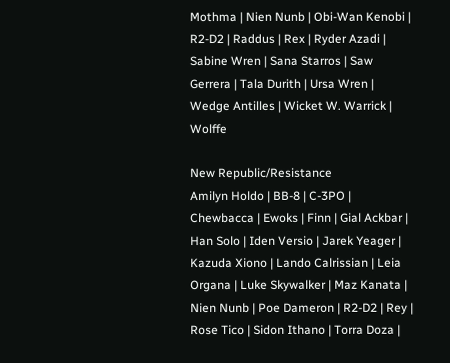Mothma | Nien Nunb | Obi-Wan Kenobi | R2-D2 | Raddus | Rex | Ryder Azadi | Sabine Wren | Sana Starros | Saw Gerrera | Tala Durith | Ursa Wren | Wedge Antilles | Wicket W. Warrick | Wolffe

New Republic/Resistance
Amilyn Holdo | BB-8 | C-3PO | Chewbacca | Ewoks | Finn | Gial Ackbar | Han Solo | Iden Versio | Jarek Yeager | Kazuda Xiono | Lando Calrissian | Leia Organa | Luke Skywalker | Maz Kanata | Nien Nunb | Poe Dameron | R2-D2 | Rey | Rose Tico | Sidon Ithano | Torra Doza |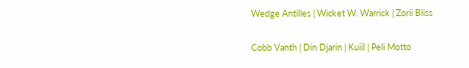Wedge Antilles | Wicket W. Warrick | Zorii Bliss

Cobb Vanth | Din Djarin | Kuiil | Peli Motto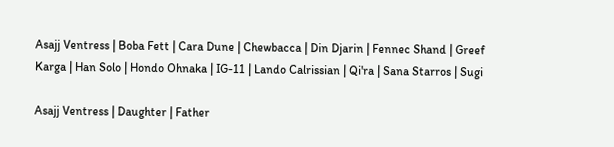Asajj Ventress | Boba Fett | Cara Dune | Chewbacca | Din Djarin | Fennec Shand | Greef Karga | Han Solo | Hondo Ohnaka | IG-11 | Lando Calrissian | Qi'ra | Sana Starros | Sugi

Asajj Ventress | Daughter | Father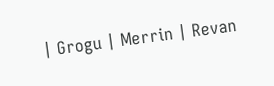| Grogu | Merrin | Revan